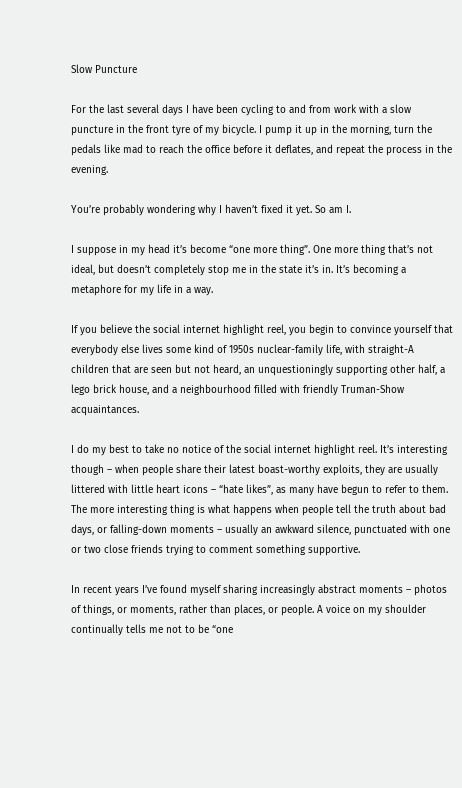Slow Puncture

For the last several days I have been cycling to and from work with a slow puncture in the front tyre of my bicycle. I pump it up in the morning, turn the pedals like mad to reach the office before it deflates, and repeat the process in the evening.

You’re probably wondering why I haven’t fixed it yet. So am I.

I suppose in my head it’s become “one more thing”. One more thing that’s not ideal, but doesn’t completely stop me in the state it’s in. It’s becoming a metaphore for my life in a way.

If you believe the social internet highlight reel, you begin to convince yourself that everybody else lives some kind of 1950s nuclear-family life, with straight-A children that are seen but not heard, an unquestioningly supporting other half, a lego brick house, and a neighbourhood filled with friendly Truman-Show acquaintances.

I do my best to take no notice of the social internet highlight reel. It’s interesting though – when people share their latest boast-worthy exploits, they are usually littered with little heart icons – “hate likes”, as many have begun to refer to them. The more interesting thing is what happens when people tell the truth about bad days, or falling-down moments – usually an awkward silence, punctuated with one or two close friends trying to comment something supportive.

In recent years I’ve found myself sharing increasingly abstract moments – photos of things, or moments, rather than places, or people. A voice on my shoulder continually tells me not to be “one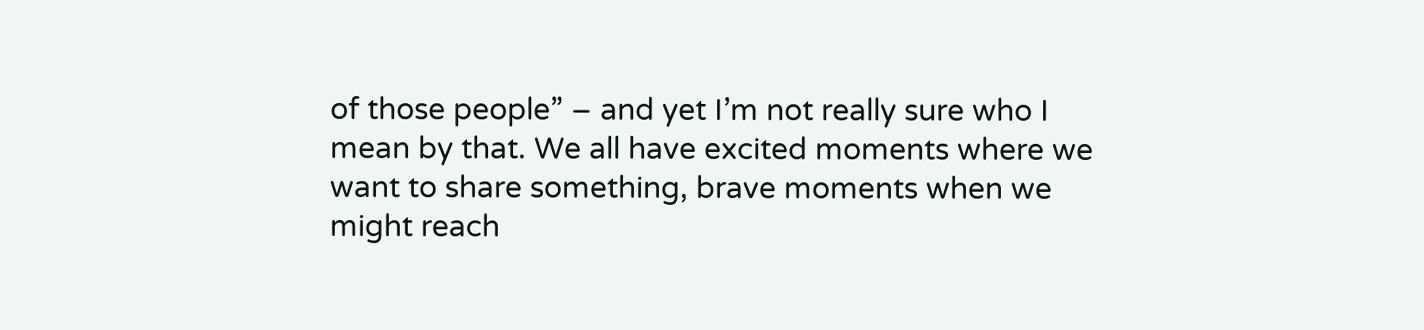of those people” – and yet I’m not really sure who I mean by that. We all have excited moments where we want to share something, brave moments when we might reach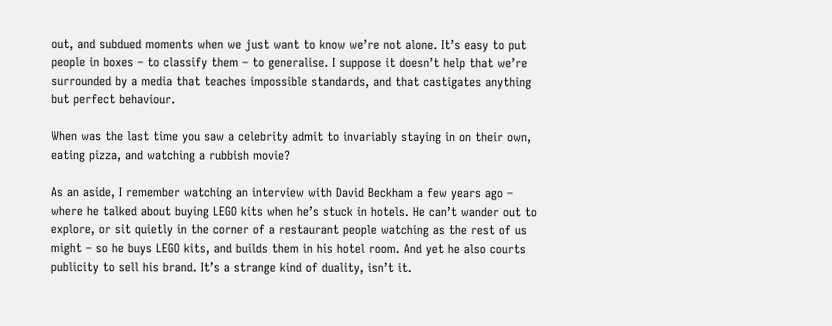out, and subdued moments when we just want to know we’re not alone. It’s easy to put people in boxes – to classify them – to generalise. I suppose it doesn’t help that we’re surrounded by a media that teaches impossible standards, and that castigates anything but perfect behaviour.

When was the last time you saw a celebrity admit to invariably staying in on their own, eating pizza, and watching a rubbish movie?

As an aside, I remember watching an interview with David Beckham a few years ago – where he talked about buying LEGO kits when he’s stuck in hotels. He can’t wander out to explore, or sit quietly in the corner of a restaurant people watching as the rest of us might – so he buys LEGO kits, and builds them in his hotel room. And yet he also courts publicity to sell his brand. It’s a strange kind of duality, isn’t it.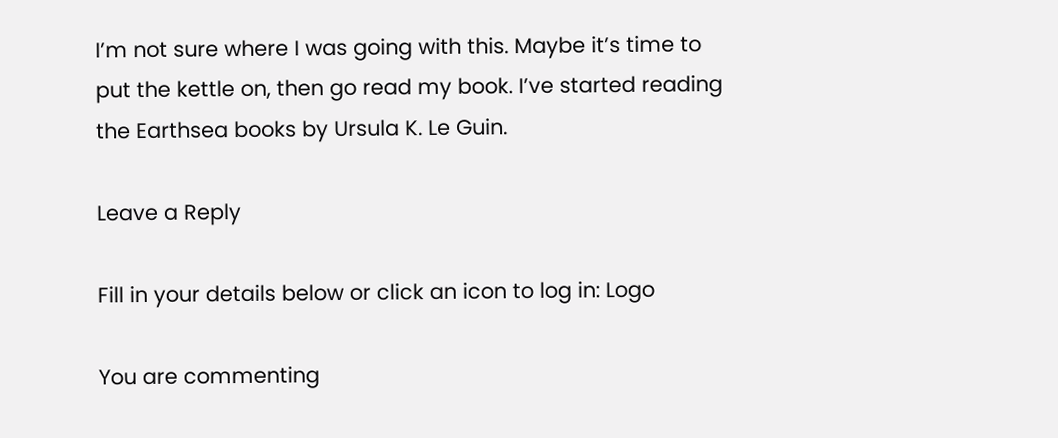I’m not sure where I was going with this. Maybe it’s time to put the kettle on, then go read my book. I’ve started reading the Earthsea books by Ursula K. Le Guin.

Leave a Reply

Fill in your details below or click an icon to log in: Logo

You are commenting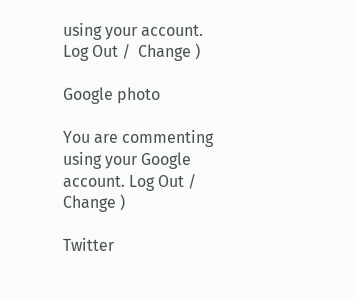using your account. Log Out /  Change )

Google photo

You are commenting using your Google account. Log Out /  Change )

Twitter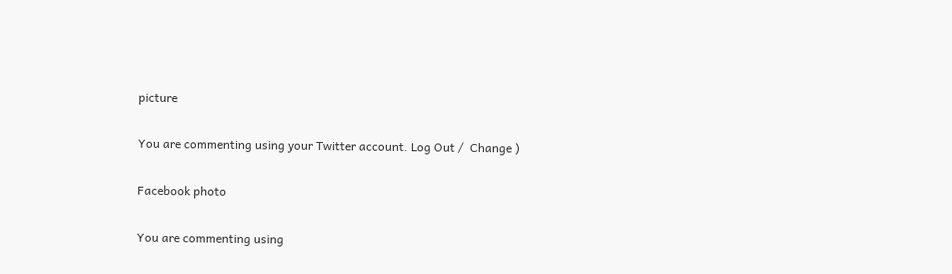picture

You are commenting using your Twitter account. Log Out /  Change )

Facebook photo

You are commenting using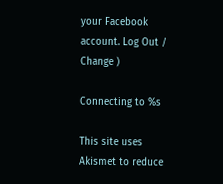your Facebook account. Log Out /  Change )

Connecting to %s

This site uses Akismet to reduce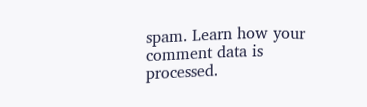spam. Learn how your comment data is processed.